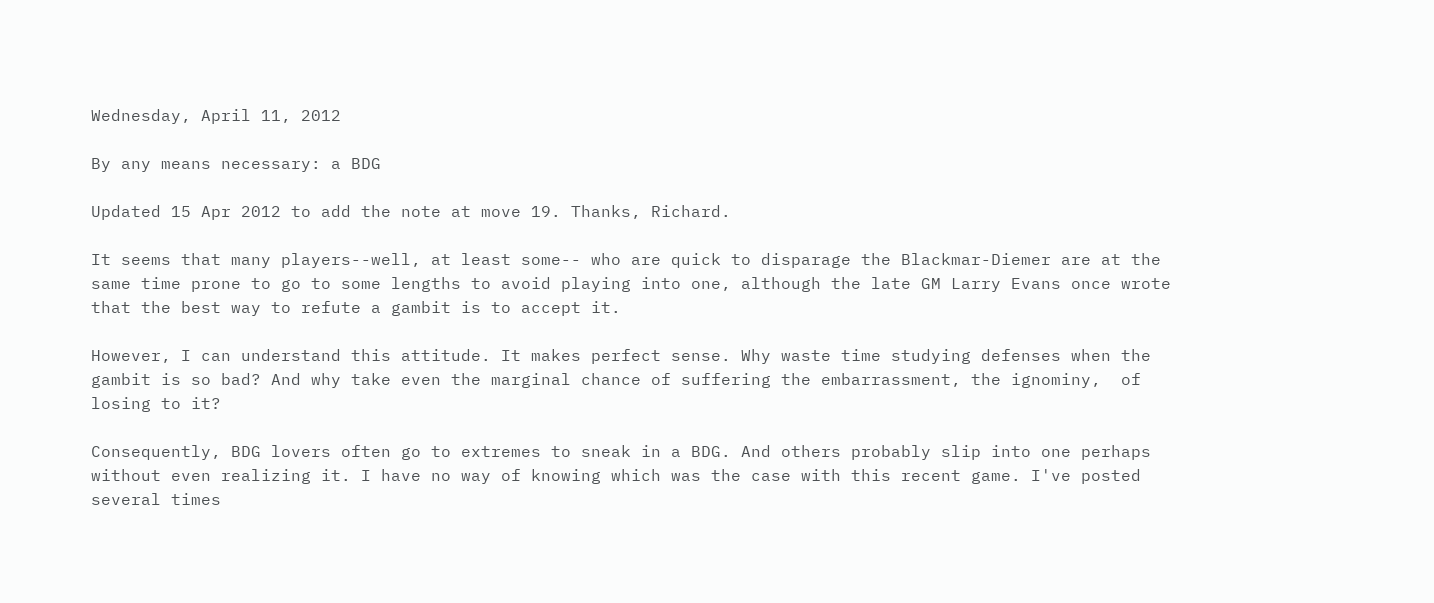Wednesday, April 11, 2012

By any means necessary: a BDG

Updated 15 Apr 2012 to add the note at move 19. Thanks, Richard.

It seems that many players--well, at least some-- who are quick to disparage the Blackmar-Diemer are at the same time prone to go to some lengths to avoid playing into one, although the late GM Larry Evans once wrote that the best way to refute a gambit is to accept it.

However, I can understand this attitude. It makes perfect sense. Why waste time studying defenses when the gambit is so bad? And why take even the marginal chance of suffering the embarrassment, the ignominy,  of losing to it?

Consequently, BDG lovers often go to extremes to sneak in a BDG. And others probably slip into one perhaps without even realizing it. I have no way of knowing which was the case with this recent game. I've posted several times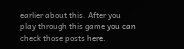earlier about this. After you play through this game you can check those posts here.